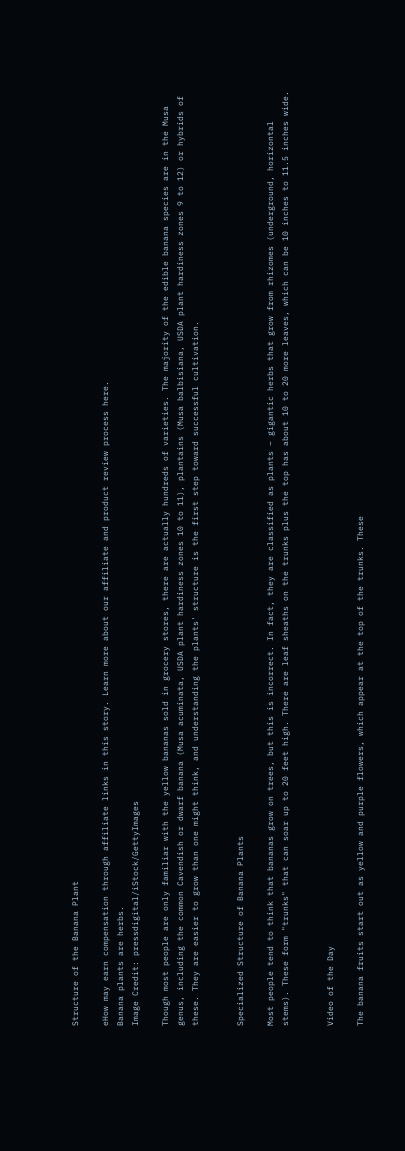Structure of the Banana Plant

eHow may earn compensation through affiliate links in this story. Learn more about our affiliate and product review process here.
Banana plants are herbs.
Image Credit: pressdigital/iStock/GettyImages

Though most people are only familiar with the yellow bananas sold in grocery stores, there are actually hundreds of varieties. The majority of the edible banana species are in the Musa genus, including the common Cavendish or dwarf banana (Musa acuminata, USDA plant hardiness zones 10 to 11), plantains (Musa balbisiana, USDA plant hardiness zones 9 to 12) or hybrids of these. They are easier to grow than one might think, and understanding the plants' structure is the first step toward successful cultivation.


Specialized Structure of Banana Plants

Most people tend to think that bananas grow on trees, but this is incorrect. In fact, they are classified as plants – gigantic herbs that grow from rhizomes (underground, horizontal stems). These form "trunks" that can soar up to 20 feet high. There are leaf sheaths on the trunks plus the top has about 10 to 20 more leaves, which can be 10 inches to 11.5 inches wide.


Video of the Day

The banana fruits start out as yellow and purple flowers, which appear at the top of the trunks. These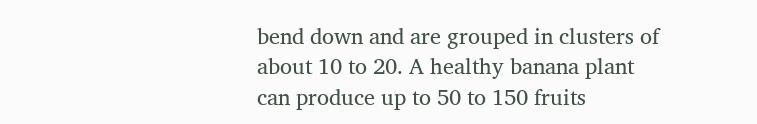bend down and are grouped in clusters of about 10 to 20. A healthy banana plant can produce up to 50 to 150 fruits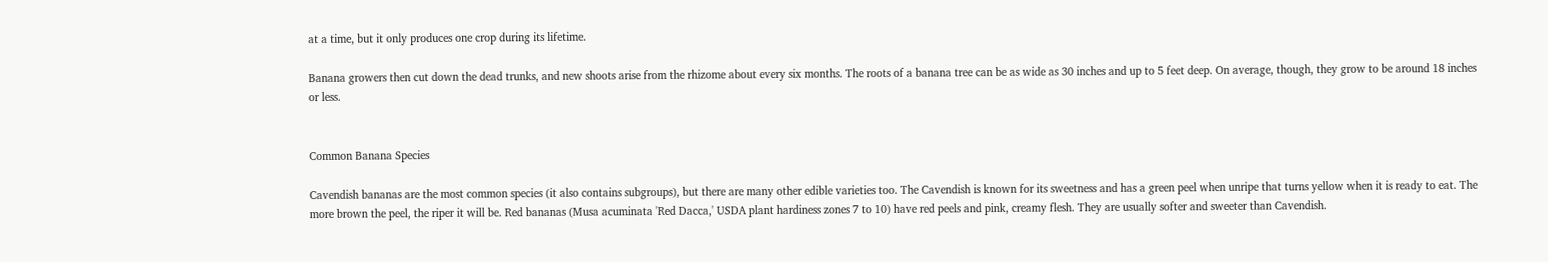at a time, but it only produces one crop during its lifetime.

Banana growers then cut down the dead trunks, and new shoots arise from the rhizome about every six months. The roots of a banana tree can be as wide as 30 inches and up to 5 feet deep. On average, though, they grow to be around 18 inches or less.


Common Banana Species

Cavendish bananas are the most common species (it also contains subgroups), but there are many other edible varieties too. The Cavendish is known for its sweetness and has a green peel when unripe that turns yellow when it is ready to eat. The more brown the peel, the riper it will be. Red bananas (Musa acuminata 'Red Dacca,' USDA plant hardiness zones 7 to 10) have red peels and pink, creamy flesh. They are usually softer and sweeter than Cavendish.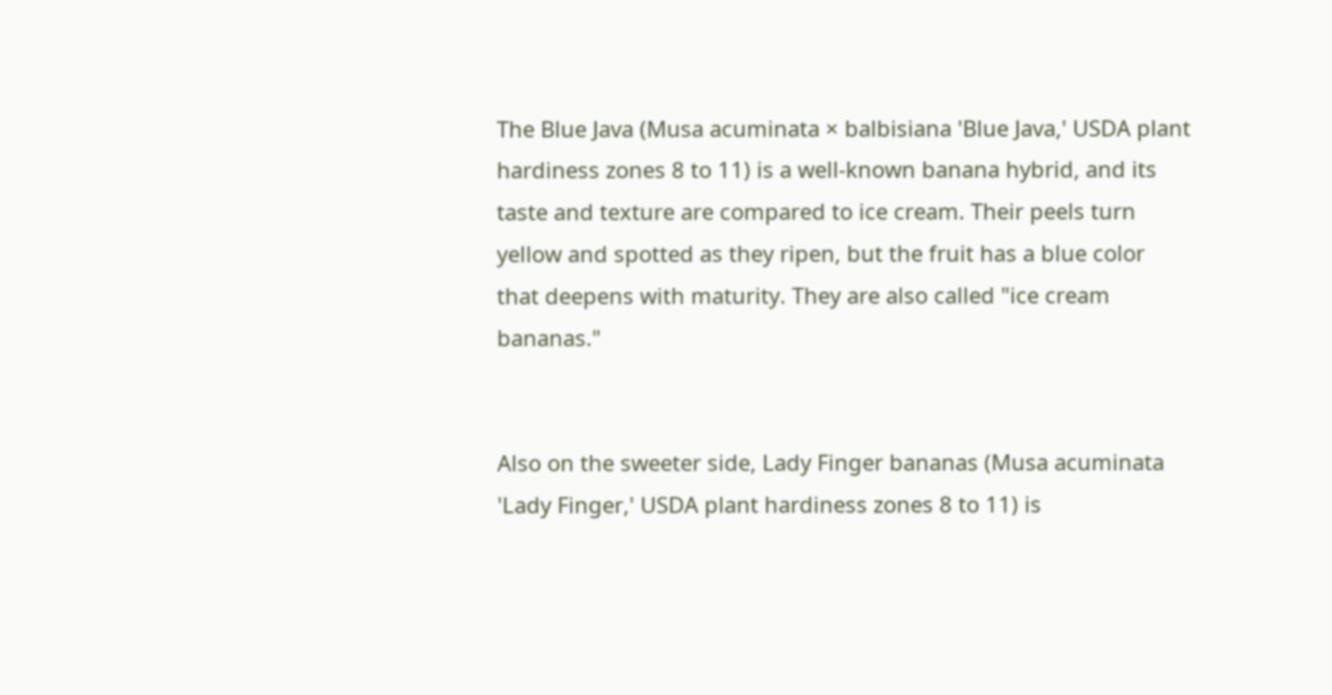The Blue Java (Musa acuminata × balbisiana 'Blue Java,' USDA plant hardiness zones 8 to 11) is a well-known banana hybrid, and its taste and texture are compared to ice cream. Their peels turn yellow and spotted as they ripen, but the fruit has a blue color that deepens with maturity. They are also called "ice cream bananas."


Also on the sweeter side, Lady Finger bananas (Musa acuminata 'Lady Finger,' USDA plant hardiness zones 8 to 11) is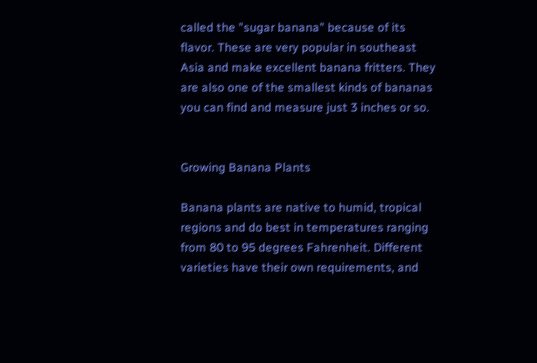called the "sugar banana" because of its flavor. These are very popular in southeast Asia and make excellent banana fritters. They are also one of the smallest kinds of bananas you can find and measure just 3 inches or so.


Growing Banana Plants

Banana plants are native to humid, tropical regions and do best in temperatures ranging from 80 to 95 degrees Fahrenheit. Different varieties have their own requirements, and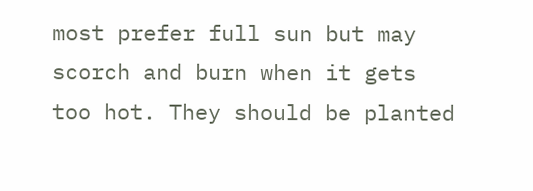most prefer full sun but may scorch and burn when it gets too hot. They should be planted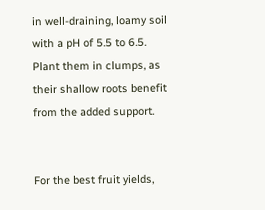in well-draining, loamy soil with a pH of 5.5 to 6.5. Plant them in clumps, as their shallow roots benefit from the added support.


For the best fruit yields,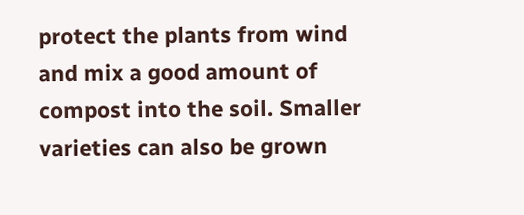protect the plants from wind and mix a good amount of compost into the soil. Smaller varieties can also be grown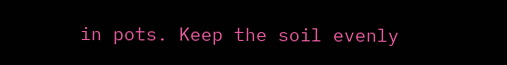in pots. Keep the soil evenly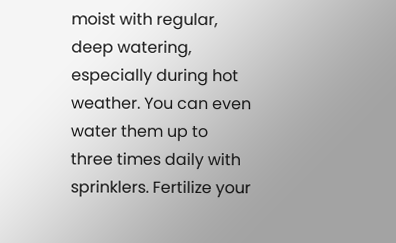moist with regular, deep watering, especially during hot weather. You can even water them up to three times daily with sprinklers. Fertilize your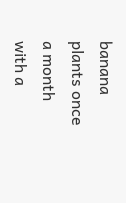banana plants once a month with a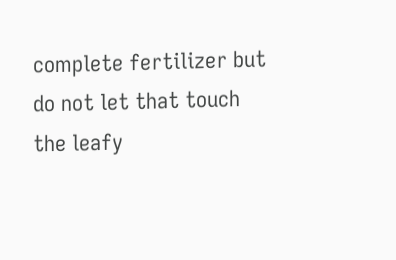complete fertilizer but do not let that touch the leafy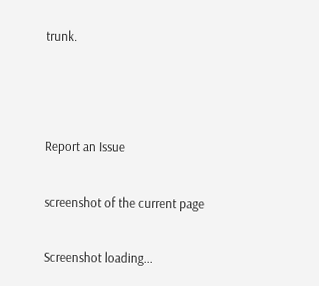trunk.



Report an Issue

screenshot of the current page

Screenshot loading...